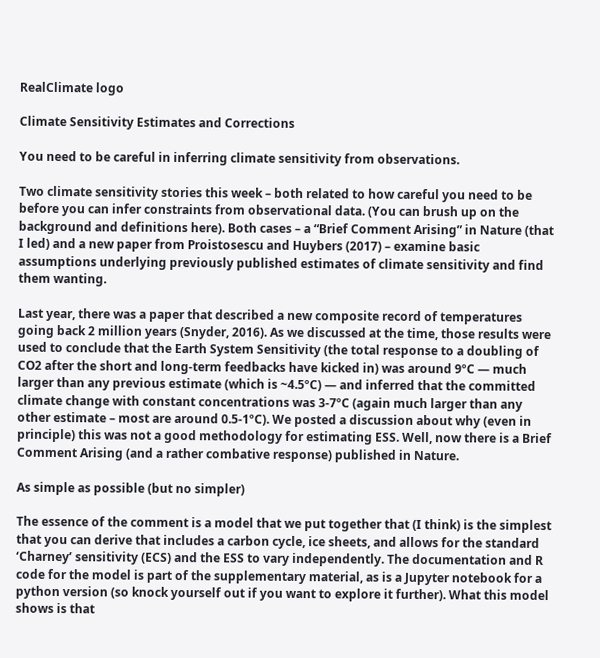RealClimate logo

Climate Sensitivity Estimates and Corrections

You need to be careful in inferring climate sensitivity from observations.

Two climate sensitivity stories this week – both related to how careful you need to be before you can infer constraints from observational data. (You can brush up on the background and definitions here). Both cases – a “Brief Comment Arising” in Nature (that I led) and a new paper from Proistosescu and Huybers (2017) – examine basic assumptions underlying previously published estimates of climate sensitivity and find them wanting.

Last year, there was a paper that described a new composite record of temperatures going back 2 million years (Snyder, 2016). As we discussed at the time, those results were used to conclude that the Earth System Sensitivity (the total response to a doubling of CO2 after the short and long-term feedbacks have kicked in) was around 9ºC — much larger than any previous estimate (which is ~4.5ºC) — and inferred that the committed climate change with constant concentrations was 3-7ºC (again much larger than any other estimate – most are around 0.5-1ºC). We posted a discussion about why (even in principle) this was not a good methodology for estimating ESS. Well, now there is a Brief Comment Arising (and a rather combative response) published in Nature.

As simple as possible (but no simpler)

The essence of the comment is a model that we put together that (I think) is the simplest that you can derive that includes a carbon cycle, ice sheets, and allows for the standard ‘Charney’ sensitivity (ECS) and the ESS to vary independently. The documentation and R code for the model is part of the supplementary material, as is a Jupyter notebook for a python version (so knock yourself out if you want to explore it further). What this model shows is that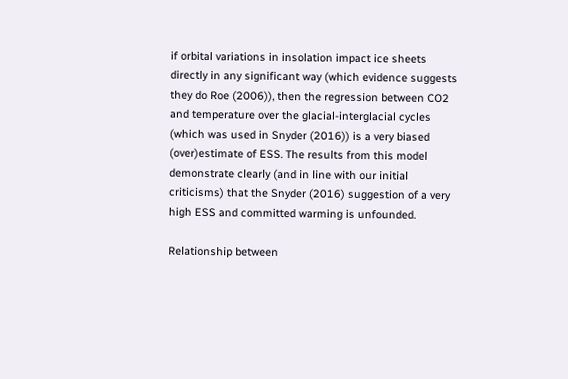if orbital variations in insolation impact ice sheets directly in any significant way (which evidence suggests they do Roe (2006)), then the regression between CO2 and temperature over the glacial-interglacial cycles (which was used in Snyder (2016)) is a very biased (over)estimate of ESS. The results from this model demonstrate clearly (and in line with our initial criticisms) that the Snyder (2016) suggestion of a very high ESS and committed warming is unfounded.

Relationship between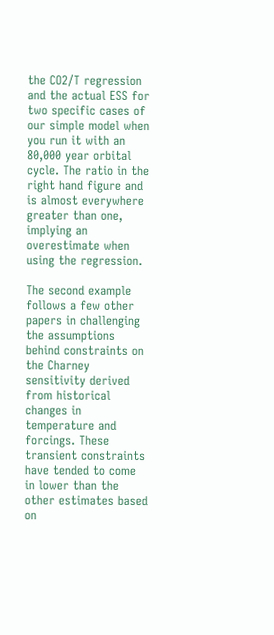the CO2/T regression and the actual ESS for two specific cases of our simple model when you run it with an 80,000 year orbital cycle. The ratio in the right hand figure and is almost everywhere greater than one, implying an overestimate when using the regression.

The second example follows a few other papers in challenging the assumptions behind constraints on the Charney sensitivity derived from historical changes in temperature and forcings. These transient constraints have tended to come in lower than the other estimates based on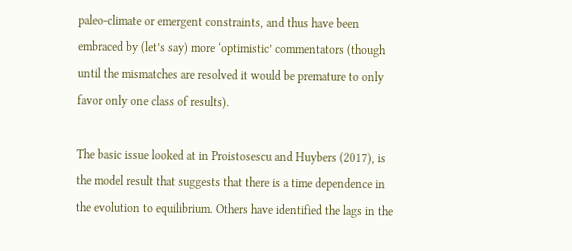paleo-climate or emergent constraints, and thus have been embraced by (let’s say) more ‘optimistic’ commentators (though until the mismatches are resolved it would be premature to only favor only one class of results).

The basic issue looked at in Proistosescu and Huybers (2017), is the model result that suggests that there is a time dependence in the evolution to equilibrium. Others have identified the lags in the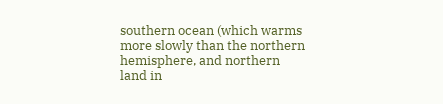southern ocean (which warms more slowly than the northern hemisphere, and northern land in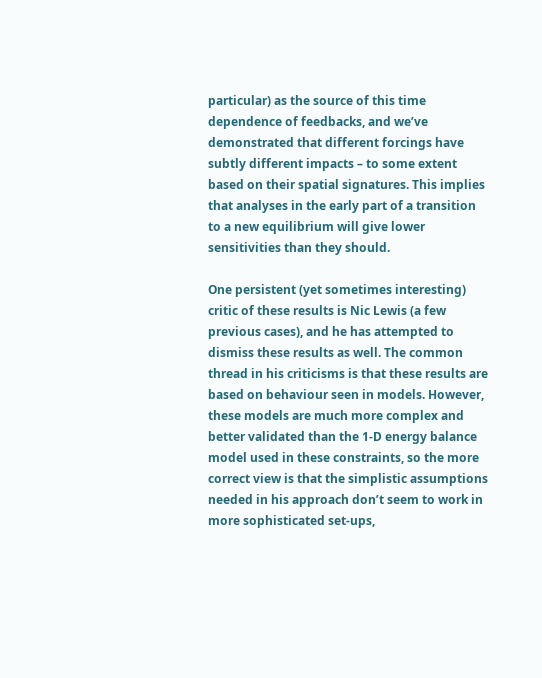particular) as the source of this time dependence of feedbacks, and we’ve demonstrated that different forcings have subtly different impacts – to some extent based on their spatial signatures. This implies that analyses in the early part of a transition to a new equilibrium will give lower sensitivities than they should.

One persistent (yet sometimes interesting) critic of these results is Nic Lewis (a few previous cases), and he has attempted to dismiss these results as well. The common thread in his criticisms is that these results are based on behaviour seen in models. However, these models are much more complex and better validated than the 1-D energy balance model used in these constraints, so the more correct view is that the simplistic assumptions needed in his approach don’t seem to work in more sophisticated set-ups,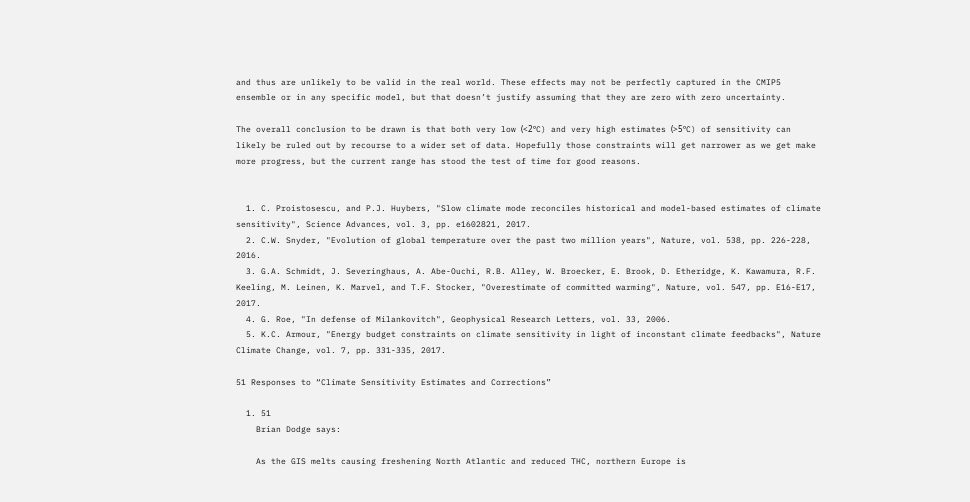and thus are unlikely to be valid in the real world. These effects may not be perfectly captured in the CMIP5 ensemble or in any specific model, but that doesn’t justify assuming that they are zero with zero uncertainty.

The overall conclusion to be drawn is that both very low (<2ºC) and very high estimates (>5ºC) of sensitivity can likely be ruled out by recourse to a wider set of data. Hopefully those constraints will get narrower as we get make more progress, but the current range has stood the test of time for good reasons.


  1. C. Proistosescu, and P.J. Huybers, "Slow climate mode reconciles historical and model-based estimates of climate sensitivity", Science Advances, vol. 3, pp. e1602821, 2017.
  2. C.W. Snyder, "Evolution of global temperature over the past two million years", Nature, vol. 538, pp. 226-228, 2016.
  3. G.A. Schmidt, J. Severinghaus, A. Abe-Ouchi, R.B. Alley, W. Broecker, E. Brook, D. Etheridge, K. Kawamura, R.F. Keeling, M. Leinen, K. Marvel, and T.F. Stocker, "Overestimate of committed warming", Nature, vol. 547, pp. E16-E17, 2017.
  4. G. Roe, "In defense of Milankovitch", Geophysical Research Letters, vol. 33, 2006.
  5. K.C. Armour, "Energy budget constraints on climate sensitivity in light of inconstant climate feedbacks", Nature Climate Change, vol. 7, pp. 331-335, 2017.

51 Responses to “Climate Sensitivity Estimates and Corrections”

  1. 51
    Brian Dodge says:

    As the GIS melts causing freshening North Atlantic and reduced THC, northern Europe is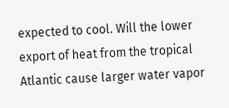expected to cool. Will the lower export of heat from the tropical Atlantic cause larger water vapor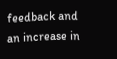feedback and an increase in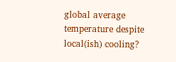global average temperature despite local(ish) cooling?